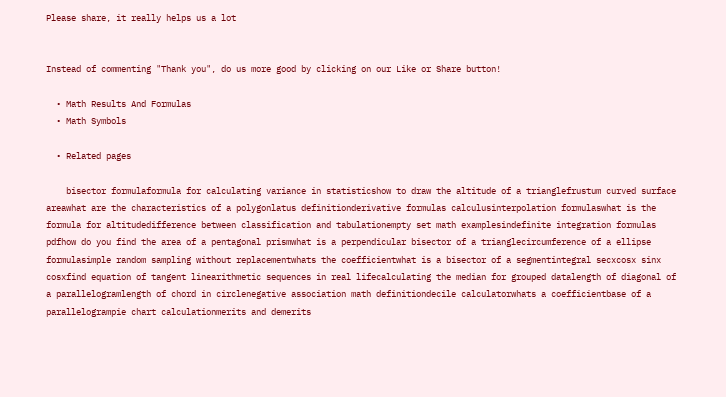Please share, it really helps us a lot


Instead of commenting "Thank you", do us more good by clicking on our Like or Share button!

  • Math Results And Formulas
  • Math Symbols

  • Related pages

    bisector formulaformula for calculating variance in statisticshow to draw the altitude of a trianglefrustum curved surface areawhat are the characteristics of a polygonlatus definitionderivative formulas calculusinterpolation formulaswhat is the formula for altitudedifference between classification and tabulationempty set math examplesindefinite integration formulas pdfhow do you find the area of a pentagonal prismwhat is a perpendicular bisector of a trianglecircumference of a ellipse formulasimple random sampling without replacementwhats the coefficientwhat is a bisector of a segmentintegral secxcosx sinx cosxfind equation of tangent linearithmetic sequences in real lifecalculating the median for grouped datalength of diagonal of a parallelogramlength of chord in circlenegative association math definitiondecile calculatorwhats a coefficientbase of a parallelogrampie chart calculationmerits and demerits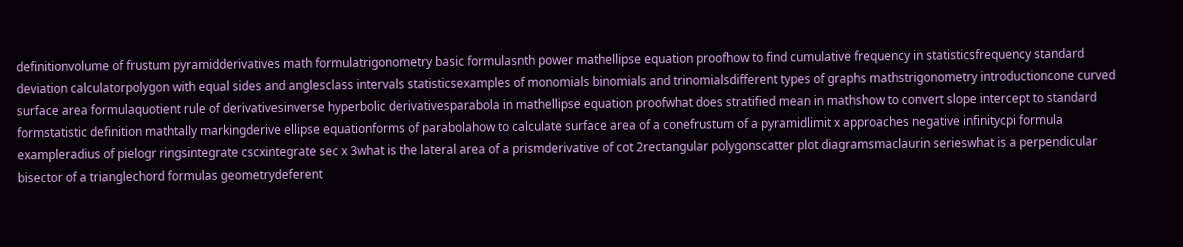definitionvolume of frustum pyramidderivatives math formulatrigonometry basic formulasnth power mathellipse equation proofhow to find cumulative frequency in statisticsfrequency standard deviation calculatorpolygon with equal sides and anglesclass intervals statisticsexamples of monomials binomials and trinomialsdifferent types of graphs mathstrigonometry introductioncone curved surface area formulaquotient rule of derivativesinverse hyperbolic derivativesparabola in mathellipse equation proofwhat does stratified mean in mathshow to convert slope intercept to standard formstatistic definition mathtally markingderive ellipse equationforms of parabolahow to calculate surface area of a conefrustum of a pyramidlimit x approaches negative infinitycpi formula exampleradius of pielogr ringsintegrate cscxintegrate sec x 3what is the lateral area of a prismderivative of cot 2rectangular polygonscatter plot diagramsmaclaurin serieswhat is a perpendicular bisector of a trianglechord formulas geometrydeferent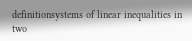definitionsystems of linear inequalities in two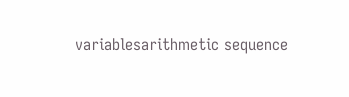variablesarithmetic sequence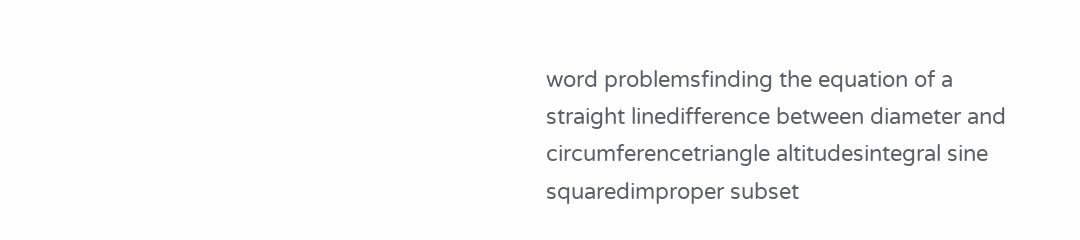word problemsfinding the equation of a straight linedifference between diameter and circumferencetriangle altitudesintegral sine squaredimproper subset